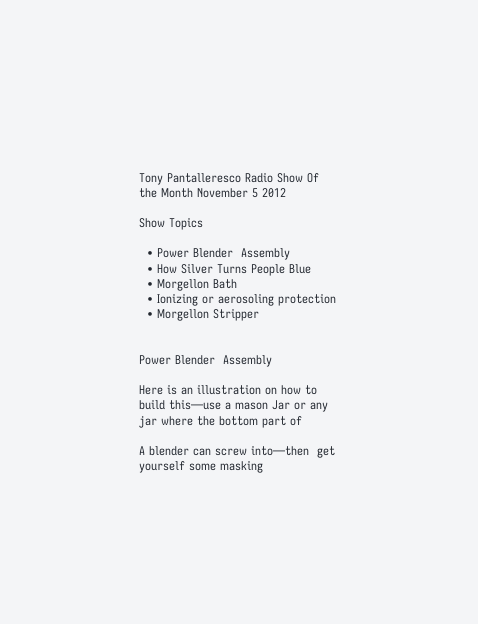Tony Pantalleresco Radio Show Of the Month November 5 2012

Show Topics

  • Power Blender  Assembly
  • How Silver Turns People Blue
  • Morgellon Bath
  • Ionizing or aerosoling protection
  • Morgellon Stripper


Power Blender  Assembly

Here is an illustration on how to build this—use a mason Jar or any jar where the bottom part of

A blender can screw into—then  get yourself some masking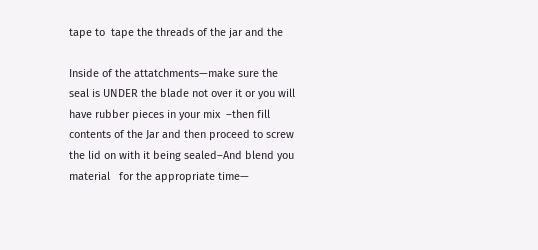tape to  tape the threads of the jar and the

Inside of the attatchments—make sure the seal is UNDER the blade not over it or you will have rubber pieces in your mix  –then fill contents of the Jar and then proceed to screw the lid on with it being sealed–And blend you material   for the appropriate time—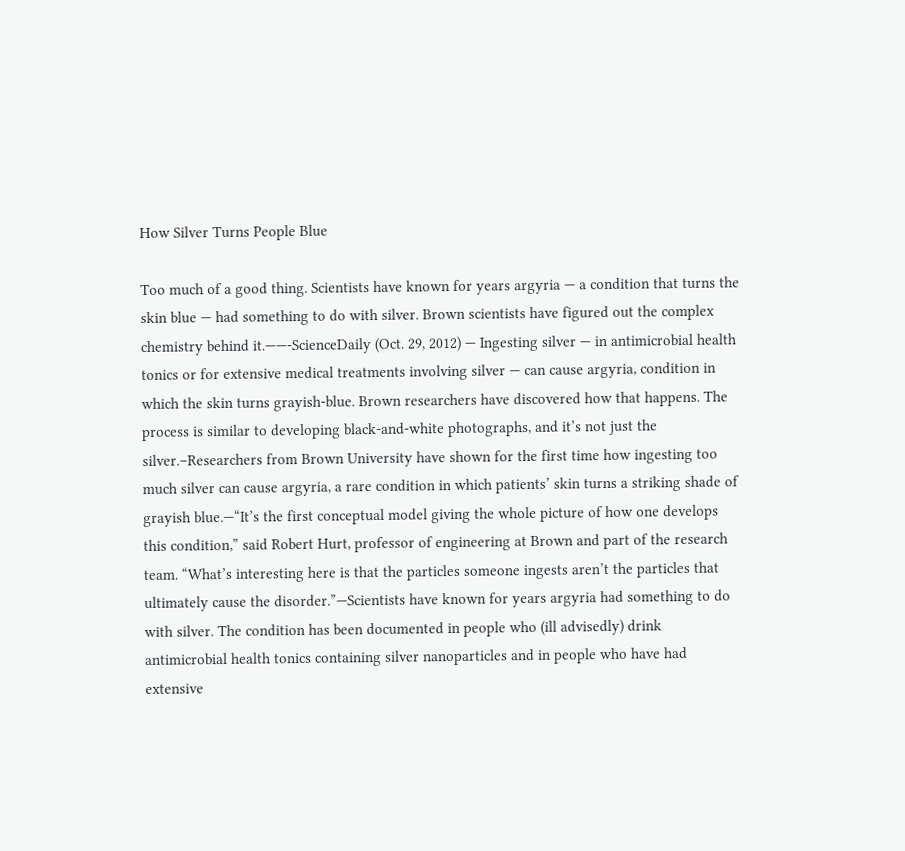How Silver Turns People Blue

Too much of a good thing. Scientists have known for years argyria — a condition that turns the skin blue — had something to do with silver. Brown scientists have figured out the complex chemistry behind it.——-ScienceDaily (Oct. 29, 2012) — Ingesting silver — in antimicrobial health tonics or for extensive medical treatments involving silver — can cause argyria, condition in which the skin turns grayish-blue. Brown researchers have discovered how that happens. The process is similar to developing black-and-white photographs, and it’s not just the silver.–Researchers from Brown University have shown for the first time how ingesting too much silver can cause argyria, a rare condition in which patients’ skin turns a striking shade of grayish blue.—“It’s the first conceptual model giving the whole picture of how one develops this condition,” said Robert Hurt, professor of engineering at Brown and part of the research team. “What’s interesting here is that the particles someone ingests aren’t the particles that ultimately cause the disorder.”—Scientists have known for years argyria had something to do with silver. The condition has been documented in people who (ill advisedly) drink antimicrobial health tonics containing silver nanoparticles and in people who have had extensive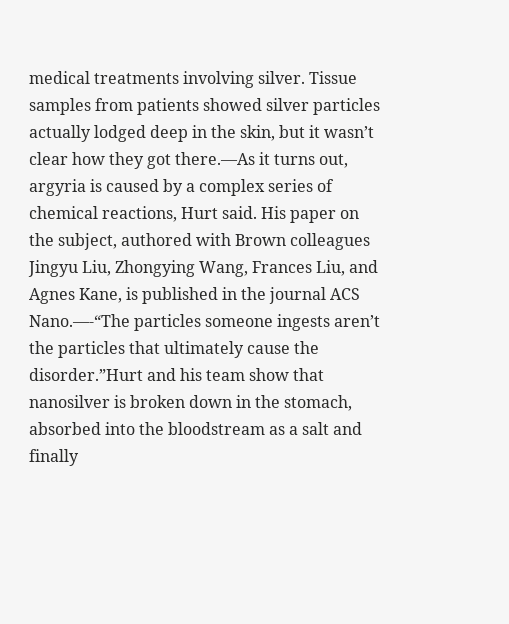medical treatments involving silver. Tissue samples from patients showed silver particles actually lodged deep in the skin, but it wasn’t clear how they got there.—As it turns out, argyria is caused by a complex series of chemical reactions, Hurt said. His paper on the subject, authored with Brown colleagues Jingyu Liu, Zhongying Wang, Frances Liu, and Agnes Kane, is published in the journal ACS Nano.—-“The particles someone ingests aren’t the particles that ultimately cause the disorder.”Hurt and his team show that nanosilver is broken down in the stomach, absorbed into the bloodstream as a salt and finally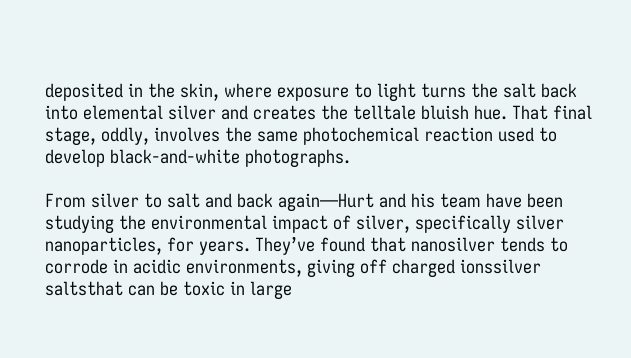deposited in the skin, where exposure to light turns the salt back into elemental silver and creates the telltale bluish hue. That final stage, oddly, involves the same photochemical reaction used to develop black-and-white photographs.

From silver to salt and back again—Hurt and his team have been studying the environmental impact of silver, specifically silver nanoparticles, for years. They’ve found that nanosilver tends to corrode in acidic environments, giving off charged ionssilver saltsthat can be toxic in large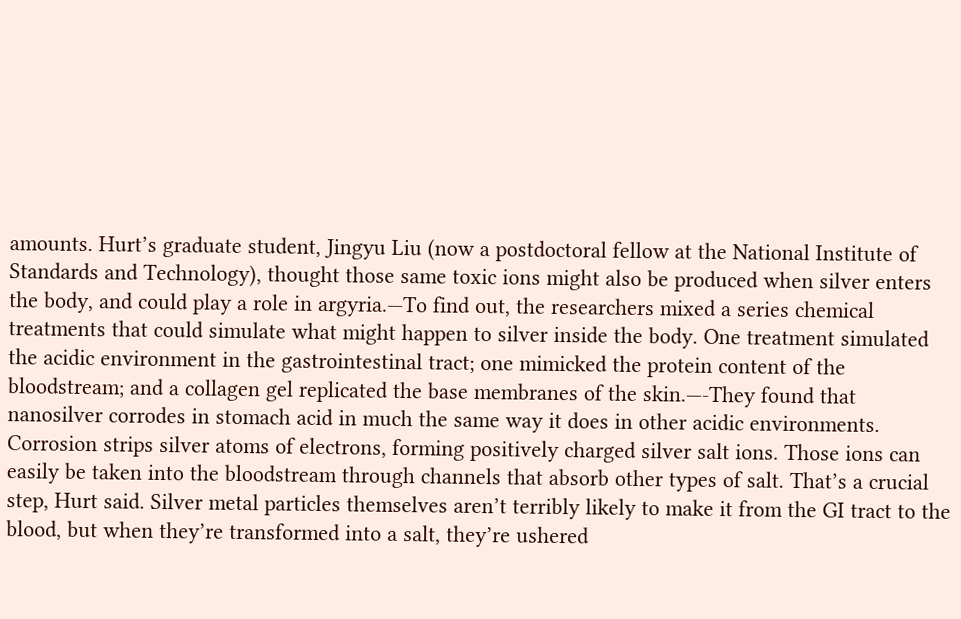amounts. Hurt’s graduate student, Jingyu Liu (now a postdoctoral fellow at the National Institute of Standards and Technology), thought those same toxic ions might also be produced when silver enters the body, and could play a role in argyria.—To find out, the researchers mixed a series chemical treatments that could simulate what might happen to silver inside the body. One treatment simulated the acidic environment in the gastrointestinal tract; one mimicked the protein content of the bloodstream; and a collagen gel replicated the base membranes of the skin.—-They found that nanosilver corrodes in stomach acid in much the same way it does in other acidic environments. Corrosion strips silver atoms of electrons, forming positively charged silver salt ions. Those ions can easily be taken into the bloodstream through channels that absorb other types of salt. That’s a crucial step, Hurt said. Silver metal particles themselves aren’t terribly likely to make it from the GI tract to the blood, but when they’re transformed into a salt, they’re ushered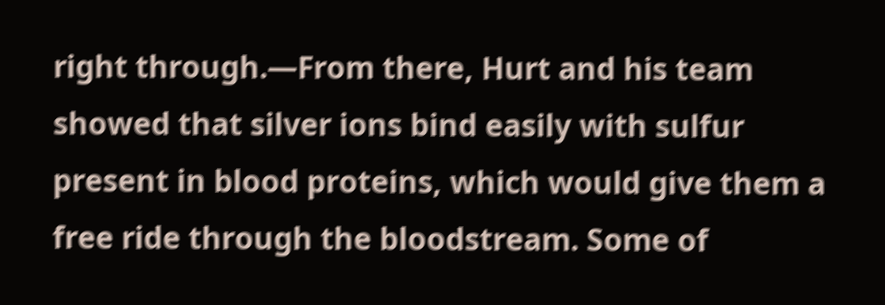right through.—From there, Hurt and his team showed that silver ions bind easily with sulfur present in blood proteins, which would give them a free ride through the bloodstream. Some of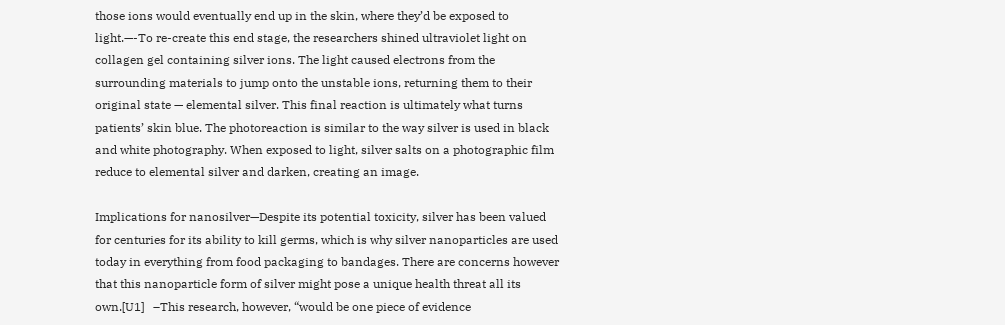those ions would eventually end up in the skin, where they’d be exposed to light.—-To re-create this end stage, the researchers shined ultraviolet light on collagen gel containing silver ions. The light caused electrons from the surrounding materials to jump onto the unstable ions, returning them to their original state — elemental silver. This final reaction is ultimately what turns patients’ skin blue. The photoreaction is similar to the way silver is used in black and white photography. When exposed to light, silver salts on a photographic film reduce to elemental silver and darken, creating an image.

Implications for nanosilver—Despite its potential toxicity, silver has been valued for centuries for its ability to kill germs, which is why silver nanoparticles are used today in everything from food packaging to bandages. There are concerns however that this nanoparticle form of silver might pose a unique health threat all its own.[U1]   –This research, however, “would be one piece of evidence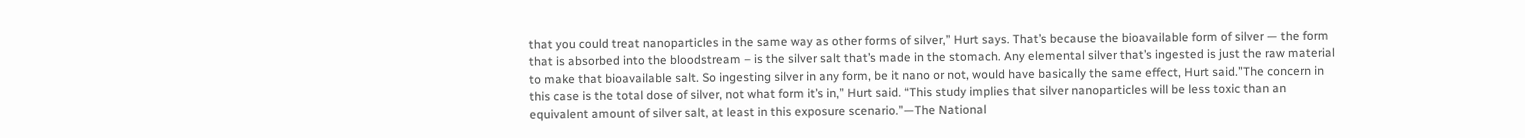that you could treat nanoparticles in the same way as other forms of silver,” Hurt says. That’s because the bioavailable form of silver — the form that is absorbed into the bloodstream – is the silver salt that’s made in the stomach. Any elemental silver that’s ingested is just the raw material to make that bioavailable salt. So ingesting silver in any form, be it nano or not, would have basically the same effect, Hurt said.”The concern in this case is the total dose of silver, not what form it’s in,” Hurt said. “This study implies that silver nanoparticles will be less toxic than an equivalent amount of silver salt, at least in this exposure scenario.”—The National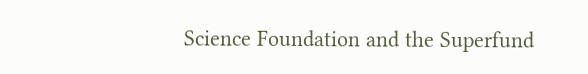Science Foundation and the Superfund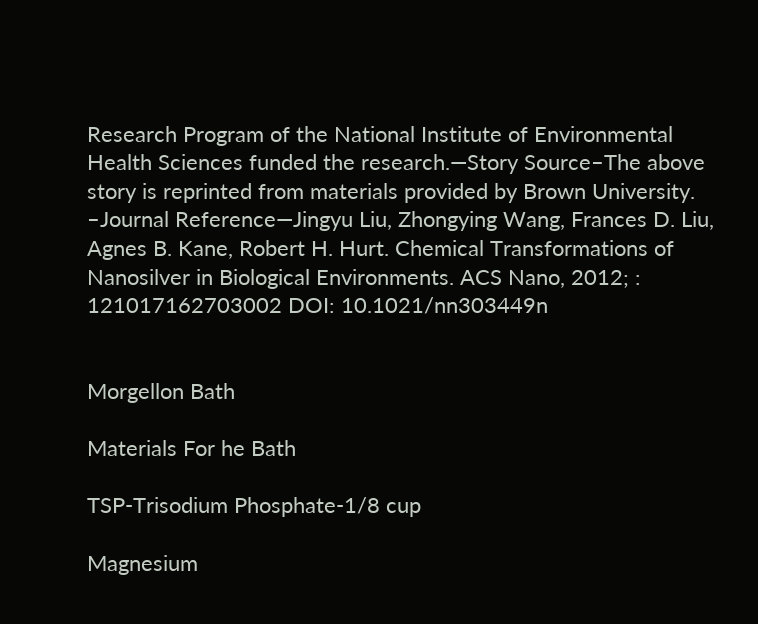Research Program of the National Institute of Environmental Health Sciences funded the research.—Story Source–The above story is reprinted from materials provided by Brown University. –Journal Reference—Jingyu Liu, Zhongying Wang, Frances D. Liu, Agnes B. Kane, Robert H. Hurt. Chemical Transformations of Nanosilver in Biological Environments. ACS Nano, 2012; : 121017162703002 DOI: 10.1021/nn303449n


Morgellon Bath

Materials For he Bath

TSP-Trisodium Phosphate-1/8 cup

Magnesium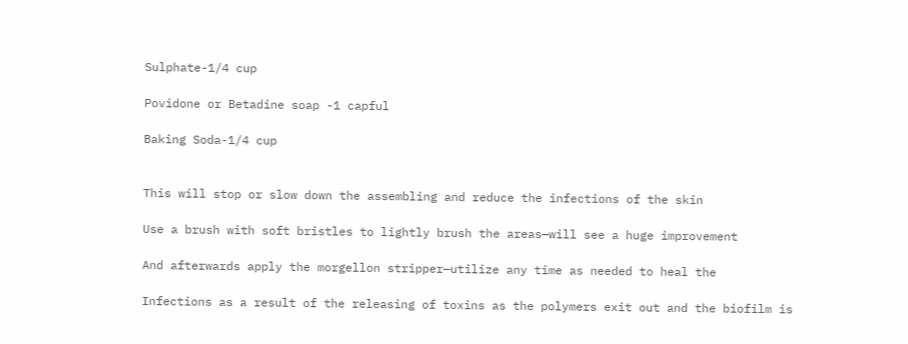Sulphate-1/4 cup

Povidone or Betadine soap -1 capful

Baking Soda-1/4 cup


This will stop or slow down the assembling and reduce the infections of the skin

Use a brush with soft bristles to lightly brush the areas—will see a huge improvement

And afterwards apply the morgellon stripper—utilize any time as needed to heal the

Infections as a result of the releasing of toxins as the polymers exit out and the biofilm is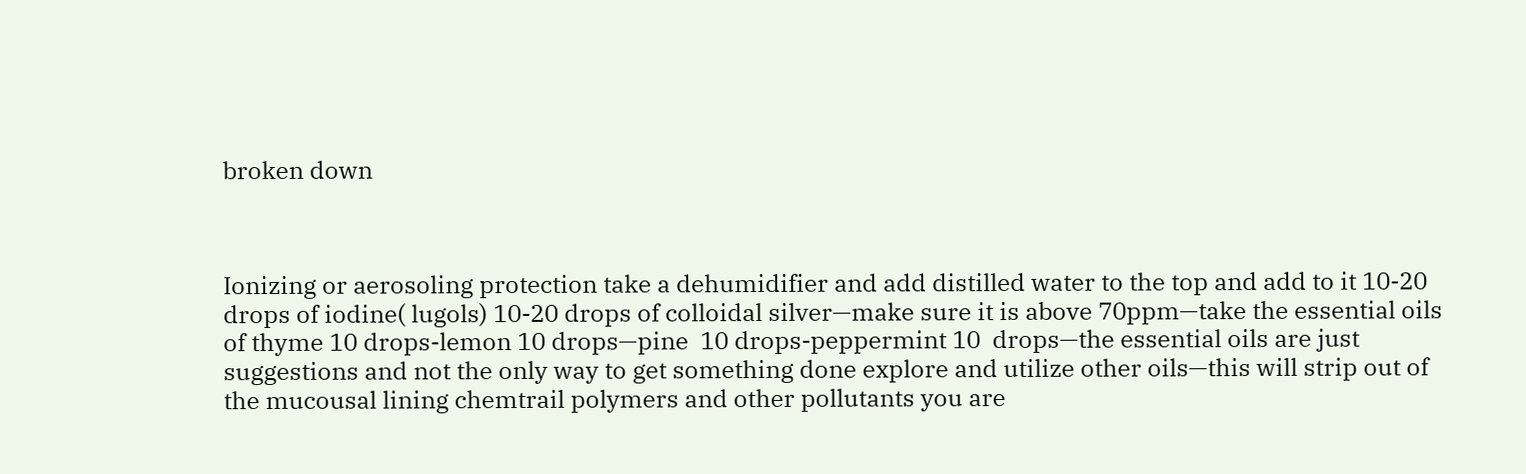broken down



Ionizing or aerosoling protection take a dehumidifier and add distilled water to the top and add to it 10-20 drops of iodine( lugols) 10-20 drops of colloidal silver—make sure it is above 70ppm—take the essential oils of thyme 10 drops-lemon 10 drops—pine  10 drops-peppermint 10  drops—the essential oils are just suggestions and not the only way to get something done explore and utilize other oils—this will strip out of the mucousal lining chemtrail polymers and other pollutants you are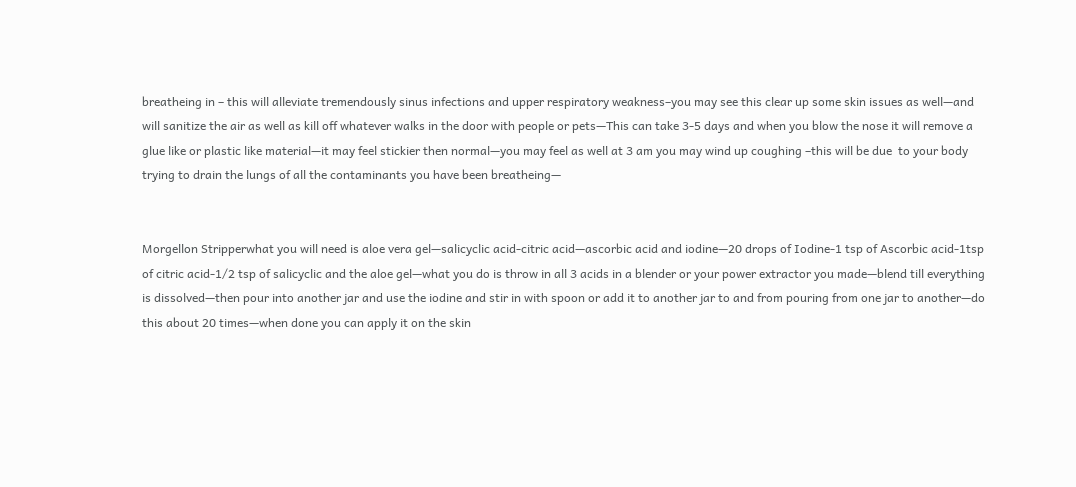breatheing in – this will alleviate tremendously sinus infections and upper respiratory weakness–you may see this clear up some skin issues as well—and will sanitize the air as well as kill off whatever walks in the door with people or pets—This can take 3-5 days and when you blow the nose it will remove a glue like or plastic like material—it may feel stickier then normal—you may feel as well at 3 am you may wind up coughing –this will be due  to your body trying to drain the lungs of all the contaminants you have been breatheing—


Morgellon Stripperwhat you will need is aloe vera gel—salicyclic acid-citric acid—ascorbic acid and iodine—20 drops of Iodine-1 tsp of Ascorbic acid-1tsp of citric acid-1/2 tsp of salicyclic and the aloe gel—what you do is throw in all 3 acids in a blender or your power extractor you made—blend till everything is dissolved—then pour into another jar and use the iodine and stir in with spoon or add it to another jar to and from pouring from one jar to another—do this about 20 times—when done you can apply it on the skin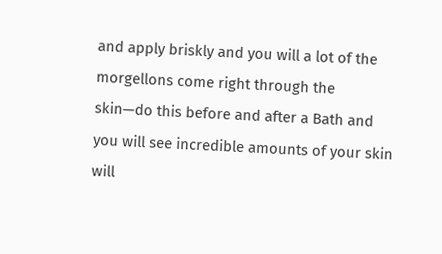and apply briskly and you will a lot of the morgellons come right through the skin—do this before and after a Bath and you will see incredible amounts of your skin will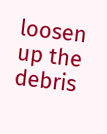loosen up the debris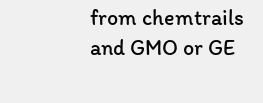from chemtrails and GMO or GE